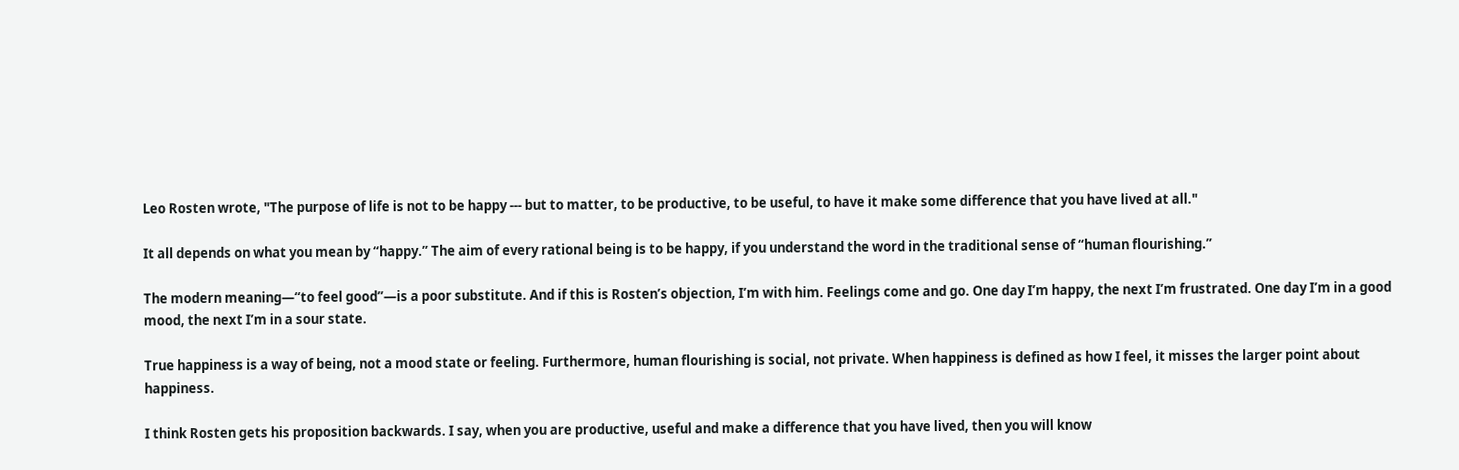Leo Rosten wrote, "The purpose of life is not to be happy --- but to matter, to be productive, to be useful, to have it make some difference that you have lived at all."

It all depends on what you mean by “happy.” The aim of every rational being is to be happy, if you understand the word in the traditional sense of “human flourishing.”

The modern meaning—“to feel good”—is a poor substitute. And if this is Rosten’s objection, I’m with him. Feelings come and go. One day I’m happy, the next I’m frustrated. One day I’m in a good mood, the next I’m in a sour state.

True happiness is a way of being, not a mood state or feeling. Furthermore, human flourishing is social, not private. When happiness is defined as how I feel, it misses the larger point about happiness.

I think Rosten gets his proposition backwards. I say, when you are productive, useful and make a difference that you have lived, then you will know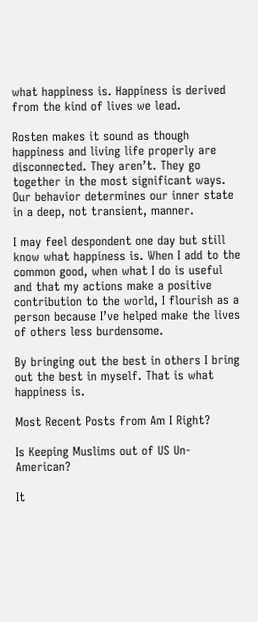what happiness is. Happiness is derived from the kind of lives we lead.

Rosten makes it sound as though happiness and living life properly are disconnected. They aren’t. They go together in the most significant ways. Our behavior determines our inner state in a deep, not transient, manner.

I may feel despondent one day but still know what happiness is. When I add to the common good, when what I do is useful and that my actions make a positive contribution to the world, I flourish as a person because I’ve helped make the lives of others less burdensome.

By bringing out the best in others I bring out the best in myself. That is what happiness is.

Most Recent Posts from Am I Right?

Is Keeping Muslims out of US Un-American?

It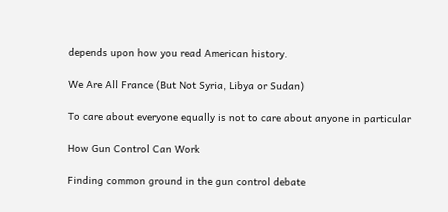depends upon how you read American history.

We Are All France (But Not Syria, Libya or Sudan)

To care about everyone equally is not to care about anyone in particular

How Gun Control Can Work

Finding common ground in the gun control debate